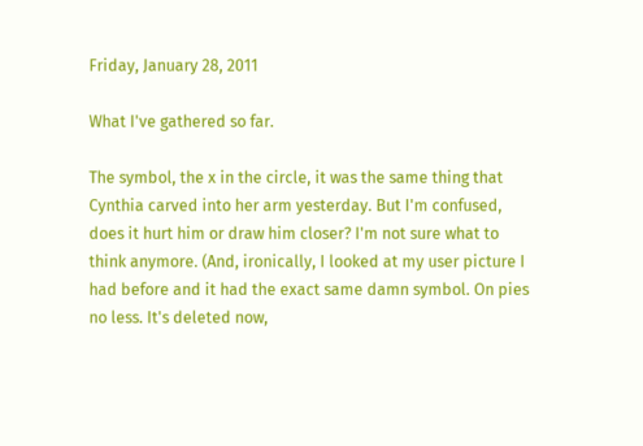Friday, January 28, 2011

What I've gathered so far.

The symbol, the x in the circle, it was the same thing that Cynthia carved into her arm yesterday. But I'm confused, does it hurt him or draw him closer? I'm not sure what to think anymore. (And, ironically, I looked at my user picture I had before and it had the exact same damn symbol. On pies no less. It's deleted now,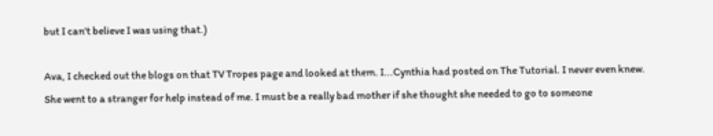but I can't believe I was using that.)

Ava, I checked out the blogs on that TV Tropes page and looked at them. I...Cynthia had posted on The Tutorial. I never even knew. She went to a stranger for help instead of me. I must be a really bad mother if she thought she needed to go to someone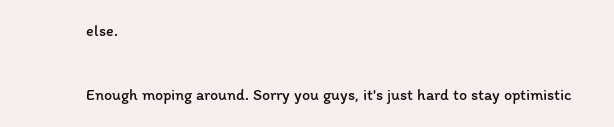else.

Enough moping around. Sorry you guys, it's just hard to stay optimistic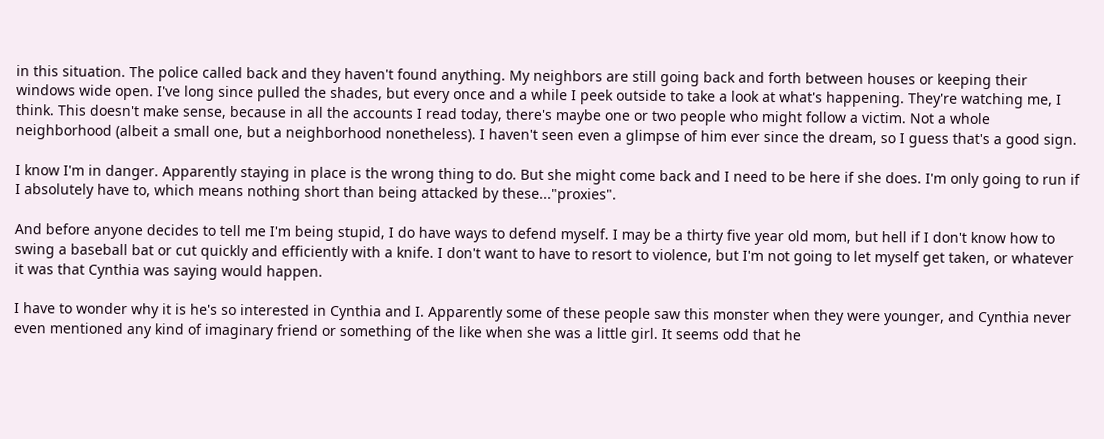in this situation. The police called back and they haven't found anything. My neighbors are still going back and forth between houses or keeping their windows wide open. I've long since pulled the shades, but every once and a while I peek outside to take a look at what's happening. They're watching me, I think. This doesn't make sense, because in all the accounts I read today, there's maybe one or two people who might follow a victim. Not a whole neighborhood (albeit a small one, but a neighborhood nonetheless). I haven't seen even a glimpse of him ever since the dream, so I guess that's a good sign.

I know I'm in danger. Apparently staying in place is the wrong thing to do. But she might come back and I need to be here if she does. I'm only going to run if I absolutely have to, which means nothing short than being attacked by these..."proxies".

And before anyone decides to tell me I'm being stupid, I do have ways to defend myself. I may be a thirty five year old mom, but hell if I don't know how to swing a baseball bat or cut quickly and efficiently with a knife. I don't want to have to resort to violence, but I'm not going to let myself get taken, or whatever it was that Cynthia was saying would happen.

I have to wonder why it is he's so interested in Cynthia and I. Apparently some of these people saw this monster when they were younger, and Cynthia never even mentioned any kind of imaginary friend or something of the like when she was a little girl. It seems odd that he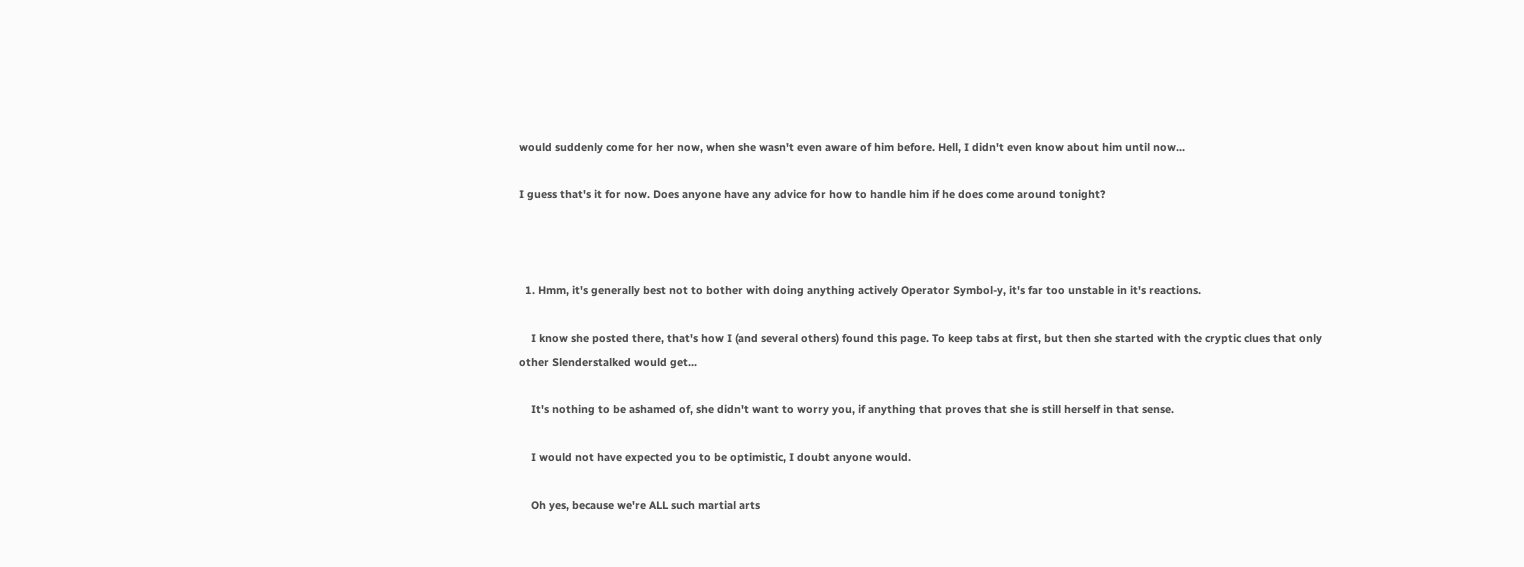would suddenly come for her now, when she wasn't even aware of him before. Hell, I didn't even know about him until now...

I guess that's it for now. Does anyone have any advice for how to handle him if he does come around tonight?



  1. Hmm, it's generally best not to bother with doing anything actively Operator Symbol-y, it's far too unstable in it's reactions.

    I know she posted there, that's how I (and several others) found this page. To keep tabs at first, but then she started with the cryptic clues that only other Slenderstalked would get...

    It's nothing to be ashamed of, she didn't want to worry you, if anything that proves that she is still herself in that sense.

    I would not have expected you to be optimistic, I doubt anyone would.

    Oh yes, because we're ALL such martial arts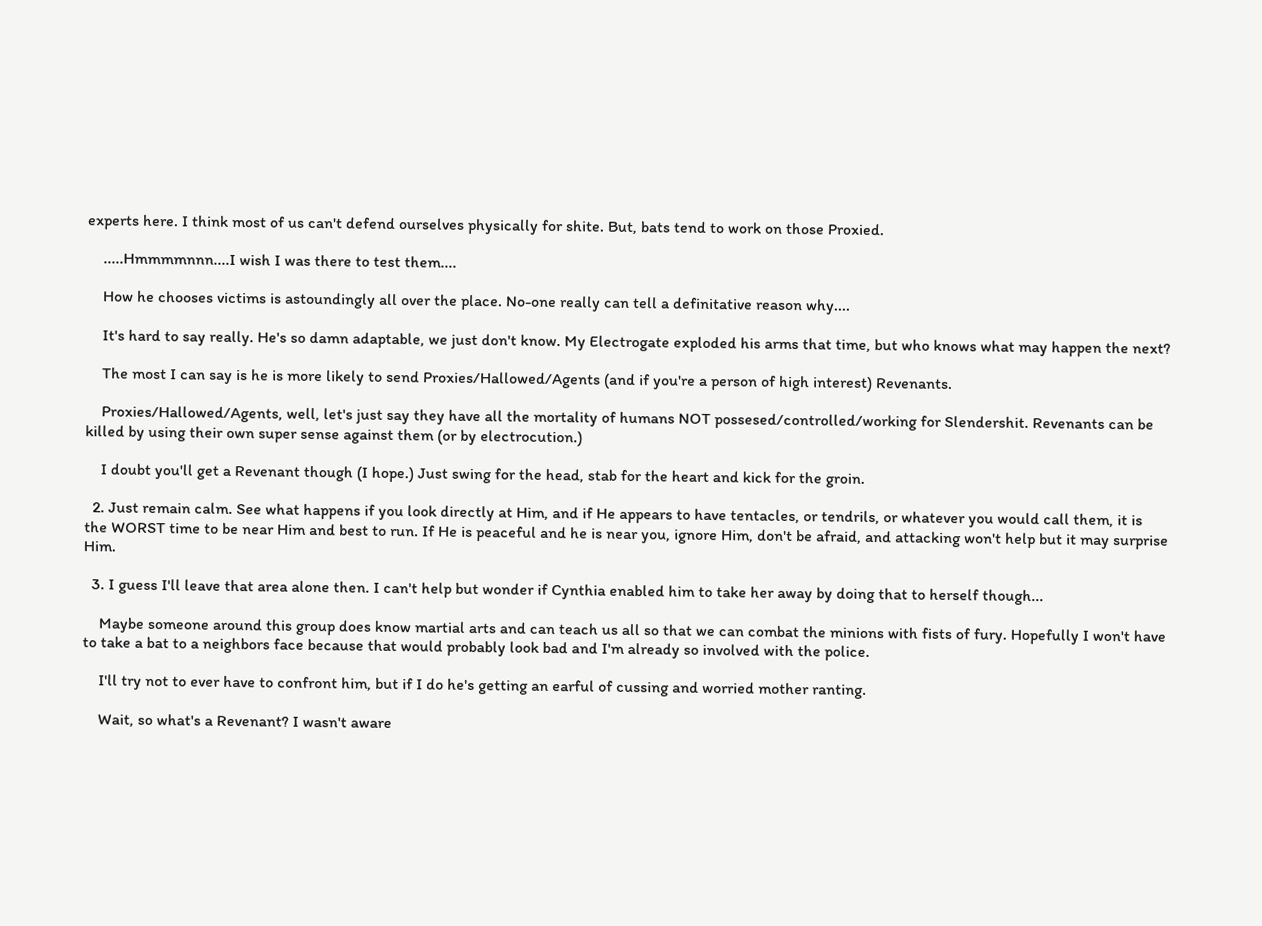experts here. I think most of us can't defend ourselves physically for shite. But, bats tend to work on those Proxied.

    .....Hmmmmnnn....I wish I was there to test them....

    How he chooses victims is astoundingly all over the place. No-one really can tell a definitative reason why....

    It's hard to say really. He's so damn adaptable, we just don't know. My Electrogate exploded his arms that time, but who knows what may happen the next?

    The most I can say is he is more likely to send Proxies/Hallowed/Agents (and if you're a person of high interest) Revenants.

    Proxies/Hallowed/Agents, well, let's just say they have all the mortality of humans NOT possesed/controlled/working for Slendershit. Revenants can be killed by using their own super sense against them (or by electrocution.)

    I doubt you'll get a Revenant though (I hope.) Just swing for the head, stab for the heart and kick for the groin.

  2. Just remain calm. See what happens if you look directly at Him, and if He appears to have tentacles, or tendrils, or whatever you would call them, it is the WORST time to be near Him and best to run. If He is peaceful and he is near you, ignore Him, don't be afraid, and attacking won't help but it may surprise Him.

  3. I guess I'll leave that area alone then. I can't help but wonder if Cynthia enabled him to take her away by doing that to herself though...

    Maybe someone around this group does know martial arts and can teach us all so that we can combat the minions with fists of fury. Hopefully I won't have to take a bat to a neighbors face because that would probably look bad and I'm already so involved with the police.

    I'll try not to ever have to confront him, but if I do he's getting an earful of cussing and worried mother ranting.

    Wait, so what's a Revenant? I wasn't aware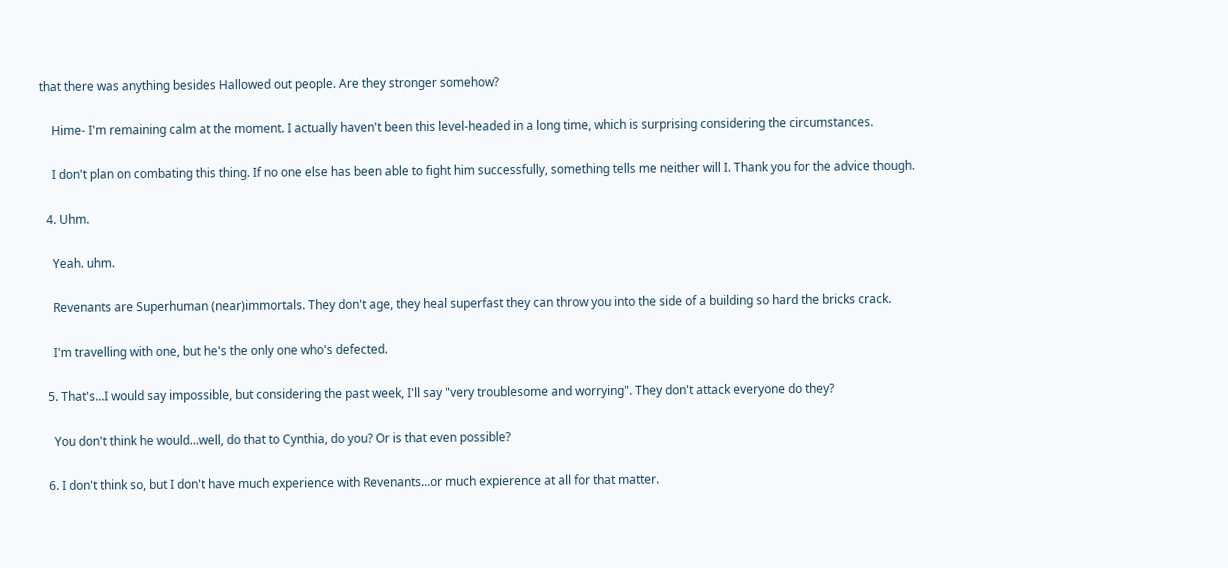that there was anything besides Hallowed out people. Are they stronger somehow?

    Hime- I'm remaining calm at the moment. I actually haven't been this level-headed in a long time, which is surprising considering the circumstances.

    I don't plan on combating this thing. If no one else has been able to fight him successfully, something tells me neither will I. Thank you for the advice though.

  4. Uhm.

    Yeah. uhm.

    Revenants are Superhuman (near)immortals. They don't age, they heal superfast they can throw you into the side of a building so hard the bricks crack.

    I'm travelling with one, but he's the only one who's defected.

  5. That's...I would say impossible, but considering the past week, I'll say "very troublesome and worrying". They don't attack everyone do they?

    You don't think he would...well, do that to Cynthia, do you? Or is that even possible?

  6. I don't think so, but I don't have much experience with Revenants...or much expierence at all for that matter.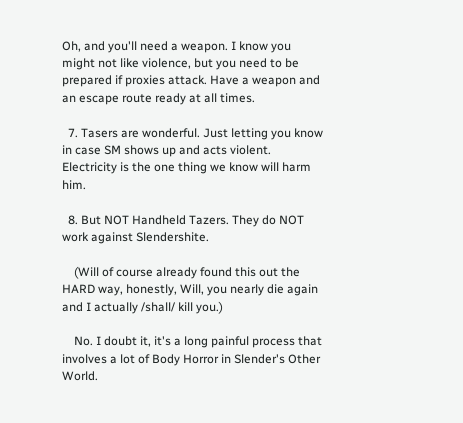Oh, and you'll need a weapon. I know you might not like violence, but you need to be prepared if proxies attack. Have a weapon and an escape route ready at all times.

  7. Tasers are wonderful. Just letting you know in case SM shows up and acts violent. Electricity is the one thing we know will harm him.

  8. But NOT Handheld Tazers. They do NOT work against Slendershite.

    (Will of course already found this out the HARD way, honestly, Will, you nearly die again and I actually /shall/ kill you.)

    No. I doubt it, it's a long painful process that involves a lot of Body Horror in Slender's Other World.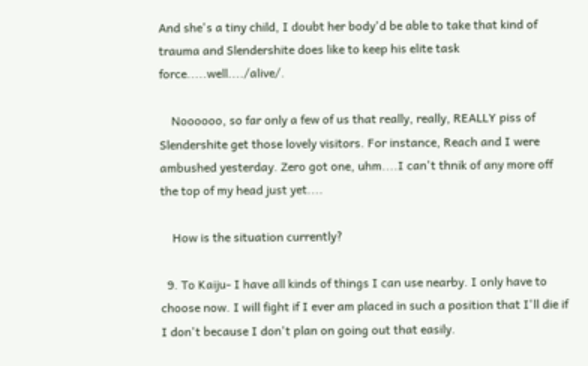And she's a tiny child, I doubt her body'd be able to take that kind of trauma and Slendershite does like to keep his elite task force.....well..../alive/.

    Noooooo, so far only a few of us that really, really, REALLY piss of Slendershite get those lovely visitors. For instance, Reach and I were ambushed yesterday. Zero got one, uhm....I can't thnik of any more off the top of my head just yet....

    How is the situation currently?

  9. To Kaiju- I have all kinds of things I can use nearby. I only have to choose now. I will fight if I ever am placed in such a position that I'll die if I don't because I don't plan on going out that easily.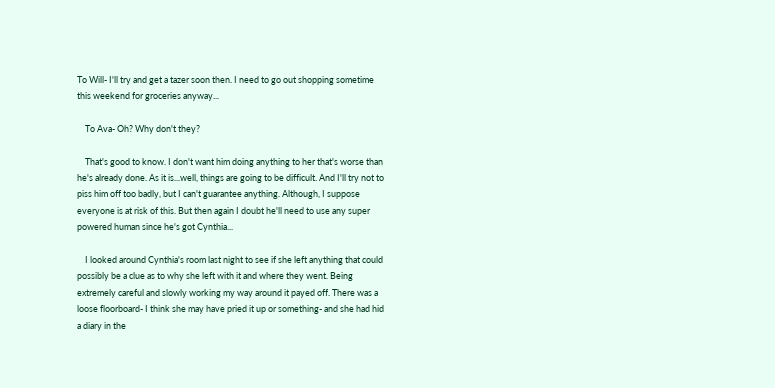To Will- I'll try and get a tazer soon then. I need to go out shopping sometime this weekend for groceries anyway...

    To Ava- Oh? Why don't they?

    That's good to know. I don't want him doing anything to her that's worse than he's already done. As it is...well, things are going to be difficult. And I'll try not to piss him off too badly, but I can't guarantee anything. Although, I suppose everyone is at risk of this. But then again I doubt he'll need to use any super powered human since he's got Cynthia...

    I looked around Cynthia's room last night to see if she left anything that could possibly be a clue as to why she left with it and where they went. Being extremely careful and slowly working my way around it payed off. There was a loose floorboard- I think she may have pried it up or something- and she had hid a diary in the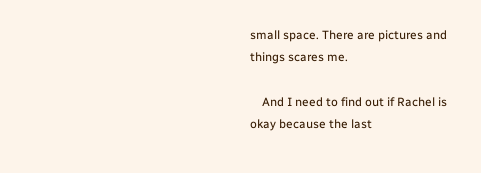small space. There are pictures and things scares me.

    And I need to find out if Rachel is okay because the last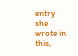entry she wrote in this,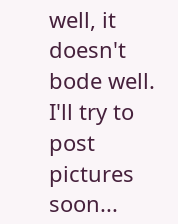well, it doesn't bode well. I'll try to post pictures soon...